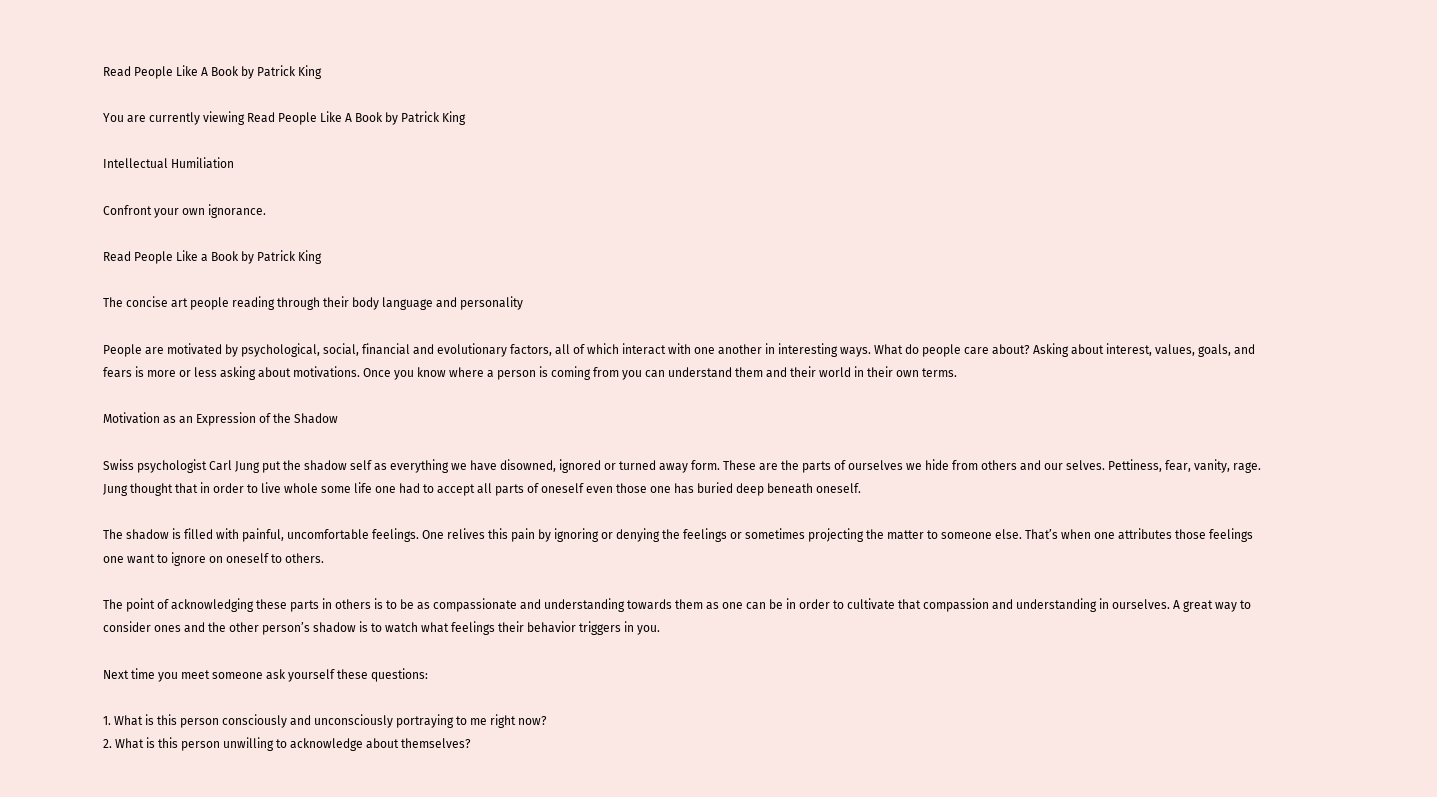Read People Like A Book by Patrick King

You are currently viewing Read People Like A Book by Patrick King

Intellectual Humiliation

Confront your own ignorance.

Read People Like a Book by Patrick King

The concise art people reading through their body language and personality

People are motivated by psychological, social, financial and evolutionary factors, all of which interact with one another in interesting ways. What do people care about? Asking about interest, values, goals, and fears is more or less asking about motivations. Once you know where a person is coming from you can understand them and their world in their own terms.

Motivation as an Expression of the Shadow

Swiss psychologist Carl Jung put the shadow self as everything we have disowned, ignored or turned away form. These are the parts of ourselves we hide from others and our selves. Pettiness, fear, vanity, rage. Jung thought that in order to live whole some life one had to accept all parts of oneself even those one has buried deep beneath oneself.

The shadow is filled with painful, uncomfortable feelings. One relives this pain by ignoring or denying the feelings or sometimes projecting the matter to someone else. That’s when one attributes those feelings one want to ignore on oneself to others.

The point of acknowledging these parts in others is to be as compassionate and understanding towards them as one can be in order to cultivate that compassion and understanding in ourselves. A great way to consider ones and the other person’s shadow is to watch what feelings their behavior triggers in you.

Next time you meet someone ask yourself these questions:

1. What is this person consciously and unconsciously portraying to me right now?
2. What is this person unwilling to acknowledge about themselves?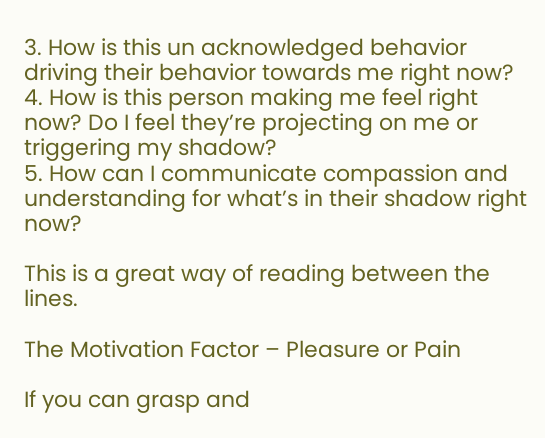3. How is this un acknowledged behavior driving their behavior towards me right now?
4. How is this person making me feel right now? Do I feel they’re projecting on me or triggering my shadow?
5. How can I communicate compassion and understanding for what’s in their shadow right now?

This is a great way of reading between the lines.

The Motivation Factor – Pleasure or Pain

If you can grasp and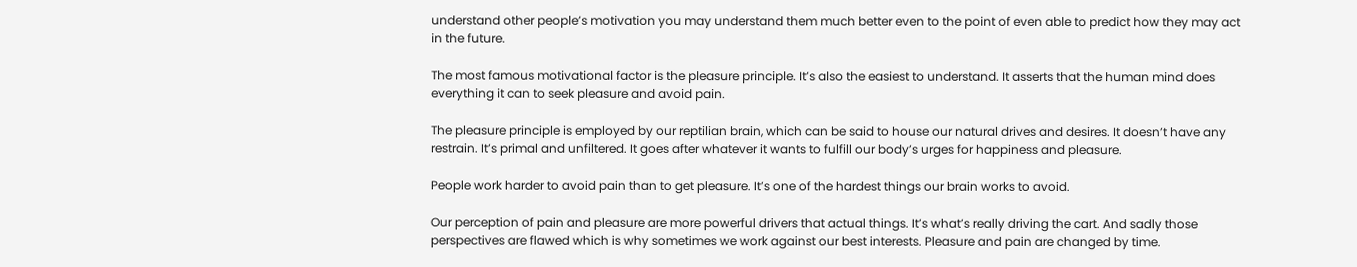understand other people’s motivation you may understand them much better even to the point of even able to predict how they may act in the future.

The most famous motivational factor is the pleasure principle. It’s also the easiest to understand. It asserts that the human mind does everything it can to seek pleasure and avoid pain.

The pleasure principle is employed by our reptilian brain, which can be said to house our natural drives and desires. It doesn’t have any restrain. It’s primal and unfiltered. It goes after whatever it wants to fulfill our body’s urges for happiness and pleasure.

People work harder to avoid pain than to get pleasure. It’s one of the hardest things our brain works to avoid.

Our perception of pain and pleasure are more powerful drivers that actual things. It’s what’s really driving the cart. And sadly those perspectives are flawed which is why sometimes we work against our best interests. Pleasure and pain are changed by time.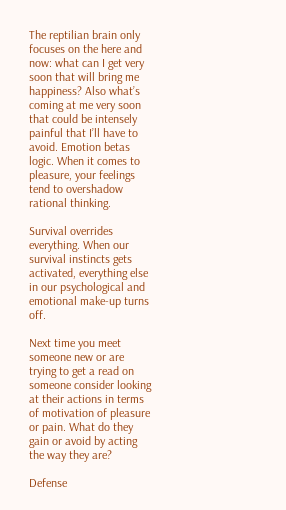The reptilian brain only focuses on the here and now: what can I get very soon that will bring me happiness? Also what’s coming at me very soon that could be intensely painful that I’ll have to avoid. Emotion betas logic. When it comes to pleasure, your feelings tend to overshadow rational thinking.

Survival overrides everything. When our survival instincts gets activated, everything else in our psychological and emotional make-up turns off.

Next time you meet someone new or are trying to get a read on someone consider looking at their actions in terms of motivation of pleasure or pain. What do they gain or avoid by acting the way they are?

Defense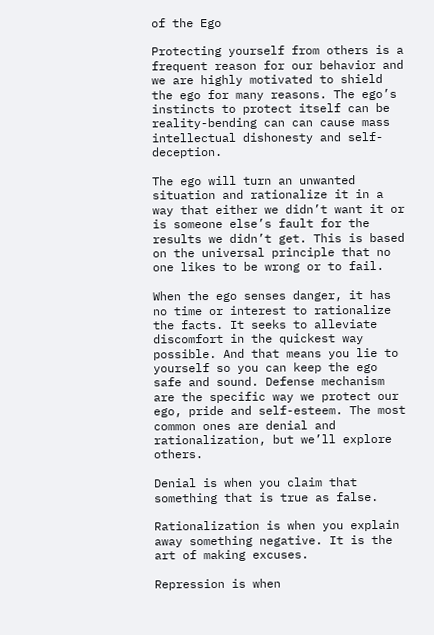of the Ego

Protecting yourself from others is a frequent reason for our behavior and we are highly motivated to shield the ego for many reasons. The ego’s instincts to protect itself can be reality-bending can can cause mass intellectual dishonesty and self-deception.

The ego will turn an unwanted situation and rationalize it in a way that either we didn’t want it or is someone else’s fault for the results we didn’t get. This is based on the universal principle that no one likes to be wrong or to fail.

When the ego senses danger, it has no time or interest to rationalize the facts. It seeks to alleviate discomfort in the quickest way possible. And that means you lie to yourself so you can keep the ego safe and sound. Defense mechanism are the specific way we protect our ego, pride and self-esteem. The most common ones are denial and rationalization, but we’ll explore others.

Denial is when you claim that something that is true as false.

Rationalization is when you explain away something negative. It is the art of making excuses.

Repression is when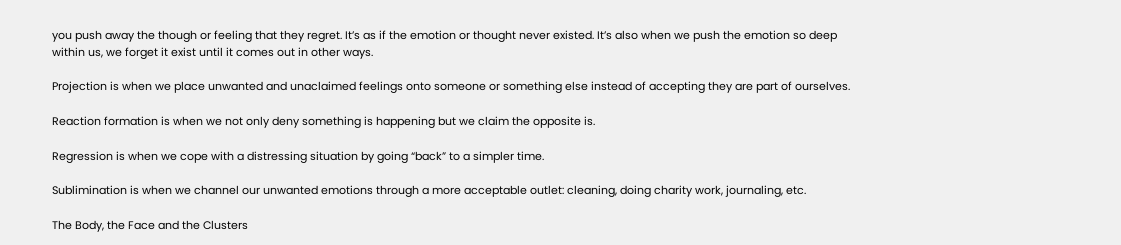you push away the though or feeling that they regret. It’s as if the emotion or thought never existed. It’s also when we push the emotion so deep within us, we forget it exist until it comes out in other ways.

Projection is when we place unwanted and unaclaimed feelings onto someone or something else instead of accepting they are part of ourselves.

Reaction formation is when we not only deny something is happening but we claim the opposite is.

Regression is when we cope with a distressing situation by going “back” to a simpler time.

Sublimination is when we channel our unwanted emotions through a more acceptable outlet: cleaning, doing charity work, journaling, etc.

The Body, the Face and the Clusters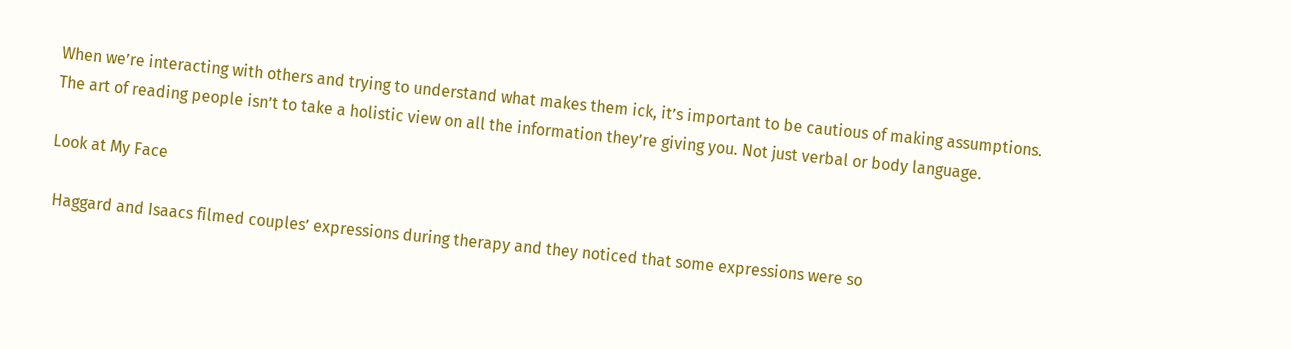When we’re interacting with others and trying to understand what makes them ick, it’s important to be cautious of making assumptions. The art of reading people isn’t to take a holistic view on all the information they’re giving you. Not just verbal or body language.

Look at My Face

 Haggard and Isaacs filmed couples’ expressions during therapy and they noticed that some expressions were so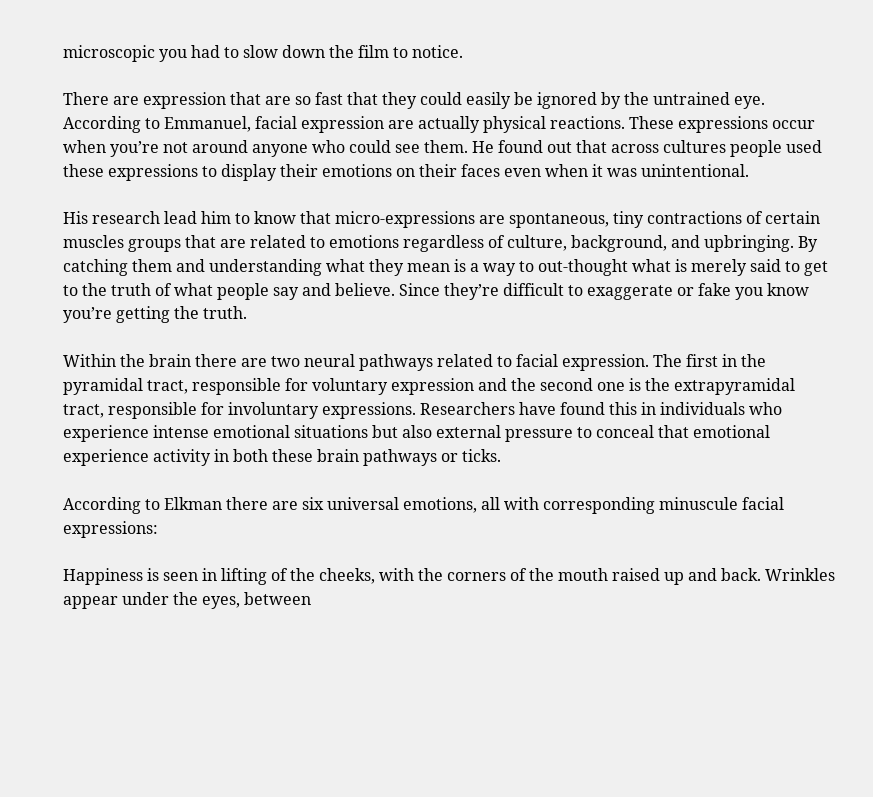microscopic you had to slow down the film to notice.

There are expression that are so fast that they could easily be ignored by the untrained eye. According to Emmanuel, facial expression are actually physical reactions. These expressions occur when you’re not around anyone who could see them. He found out that across cultures people used these expressions to display their emotions on their faces even when it was unintentional.

His research lead him to know that micro-expressions are spontaneous, tiny contractions of certain muscles groups that are related to emotions regardless of culture, background, and upbringing. By catching them and understanding what they mean is a way to out-thought what is merely said to get to the truth of what people say and believe. Since they’re difficult to exaggerate or fake you know you’re getting the truth.

Within the brain there are two neural pathways related to facial expression. The first in the pyramidal tract, responsible for voluntary expression and the second one is the extrapyramidal tract, responsible for involuntary expressions. Researchers have found this in individuals who experience intense emotional situations but also external pressure to conceal that emotional experience activity in both these brain pathways or ticks.

According to Elkman there are six universal emotions, all with corresponding minuscule facial expressions:

Happiness is seen in lifting of the cheeks, with the corners of the mouth raised up and back. Wrinkles appear under the eyes, between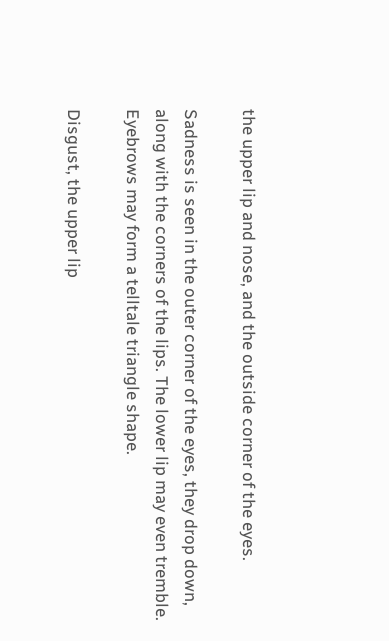the upper lip and nose, and the outside corner of the eyes.

Sadness is seen in the outer corner of the eyes, they drop down, along with the corners of the lips. The lower lip may even tremble. Eyebrows may form a telltale triangle shape.

Disgust, the upper lip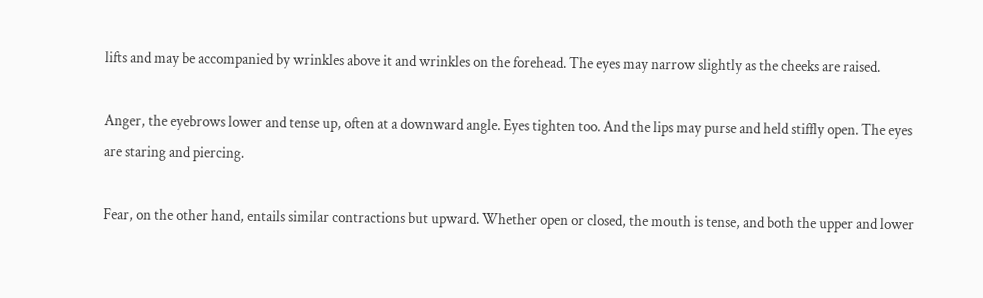lifts and may be accompanied by wrinkles above it and wrinkles on the forehead. The eyes may narrow slightly as the cheeks are raised.

Anger, the eyebrows lower and tense up, often at a downward angle. Eyes tighten too. And the lips may purse and held stiffly open. The eyes are staring and piercing.

Fear, on the other hand, entails similar contractions but upward. Whether open or closed, the mouth is tense, and both the upper and lower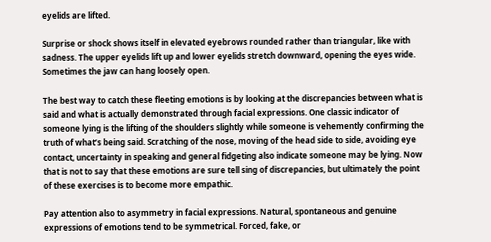eyelids are lifted.

Surprise or shock shows itself in elevated eyebrows rounded rather than triangular, like with sadness. The upper eyelids lift up and lower eyelids stretch downward, opening the eyes wide. Sometimes the jaw can hang loosely open.

The best way to catch these fleeting emotions is by looking at the discrepancies between what is said and what is actually demonstrated through facial expressions. One classic indicator of someone lying is the lifting of the shoulders slightly while someone is vehemently confirming the truth of what’s being said. Scratching of the nose, moving of the head side to side, avoiding eye contact, uncertainty in speaking and general fidgeting also indicate someone may be lying. Now that is not to say that these emotions are sure tell sing of discrepancies, but ultimately the point of these exercises is to become more empathic.

Pay attention also to asymmetry in facial expressions. Natural, spontaneous and genuine expressions of emotions tend to be symmetrical. Forced, fake, or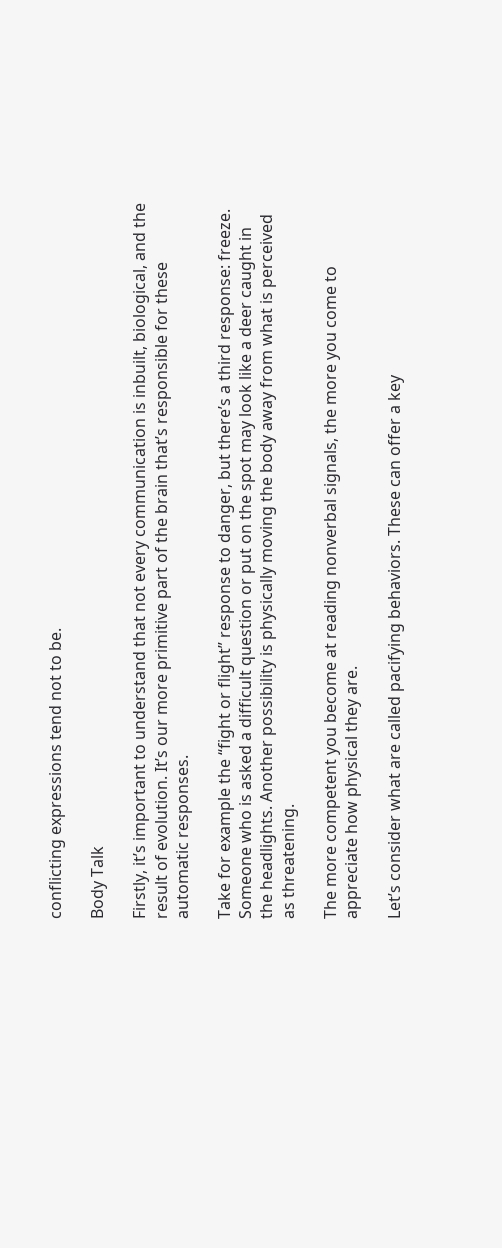conflicting expressions tend not to be.

Body Talk

Firstly, it’s important to understand that not every communication is inbuilt, biological, and the result of evolution. It’s our more primitive part of the brain that’s responsible for these automatic responses.

Take for example the “fight or flight” response to danger, but there’s a third response: freeze. Someone who is asked a difficult question or put on the spot may look like a deer caught in the headlights. Another possibility is physically moving the body away from what is perceived as threatening.

The more competent you become at reading nonverbal signals, the more you come to appreciate how physical they are.

Let’s consider what are called pacifying behaviors. These can offer a key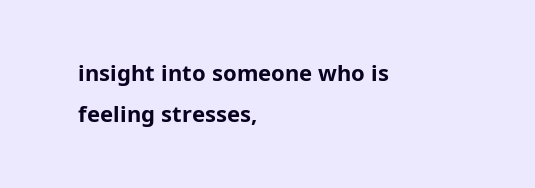insight into someone who is feeling stresses,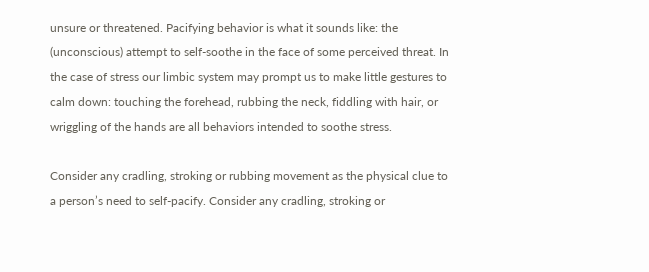unsure or threatened. Pacifying behavior is what it sounds like: the (unconscious) attempt to self-soothe in the face of some perceived threat. In the case of stress our limbic system may prompt us to make little gestures to calm down: touching the forehead, rubbing the neck, fiddling with hair, or wriggling of the hands are all behaviors intended to soothe stress.

Consider any cradling, stroking or rubbing movement as the physical clue to a person’s need to self-pacify. Consider any cradling, stroking or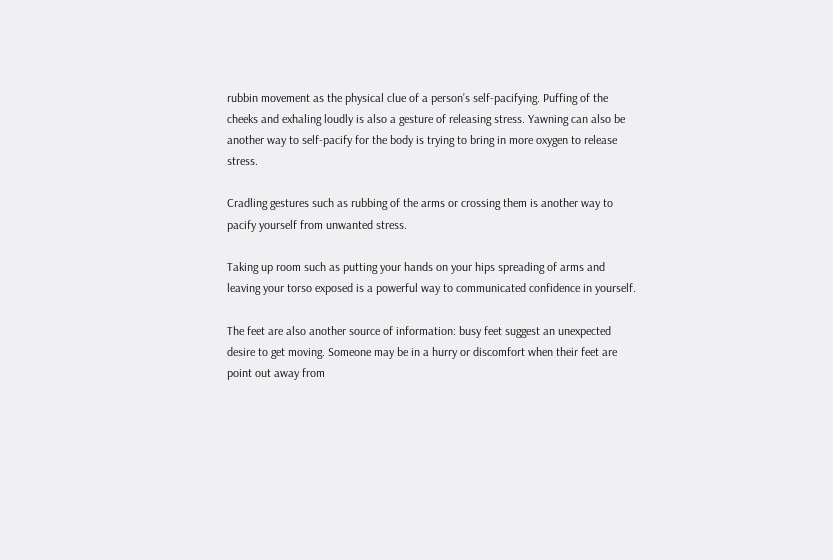rubbin movement as the physical clue of a person’s self-pacifying. Puffing of the cheeks and exhaling loudly is also a gesture of releasing stress. Yawning can also be another way to self-pacify for the body is trying to bring in more oxygen to release stress.

Cradling gestures such as rubbing of the arms or crossing them is another way to pacify yourself from unwanted stress.

Taking up room such as putting your hands on your hips spreading of arms and leaving your torso exposed is a powerful way to communicated confidence in yourself.

The feet are also another source of information: busy feet suggest an unexpected desire to get moving. Someone may be in a hurry or discomfort when their feet are point out away from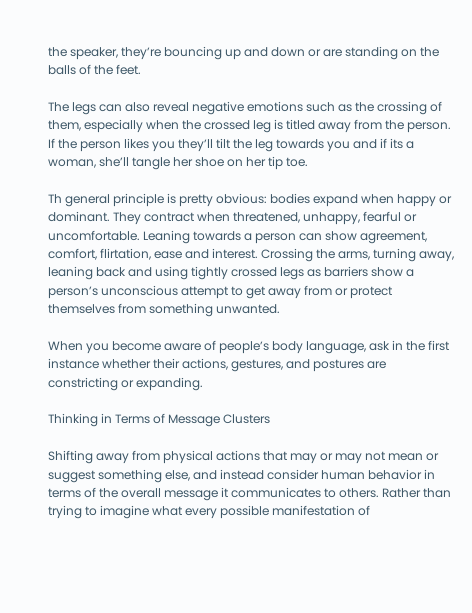the speaker, they’re bouncing up and down or are standing on the balls of the feet.

The legs can also reveal negative emotions such as the crossing of them, especially when the crossed leg is titled away from the person. If the person likes you they’ll tilt the leg towards you and if its a woman, she’ll tangle her shoe on her tip toe.

Th general principle is pretty obvious: bodies expand when happy or dominant. They contract when threatened, unhappy, fearful or uncomfortable. Leaning towards a person can show agreement, comfort, flirtation, ease and interest. Crossing the arms, turning away, leaning back and using tightly crossed legs as barriers show a person’s unconscious attempt to get away from or protect themselves from something unwanted.

When you become aware of people’s body language, ask in the first instance whether their actions, gestures, and postures are constricting or expanding.

Thinking in Terms of Message Clusters

Shifting away from physical actions that may or may not mean or suggest something else, and instead consider human behavior in terms of the overall message it communicates to others. Rather than trying to imagine what every possible manifestation of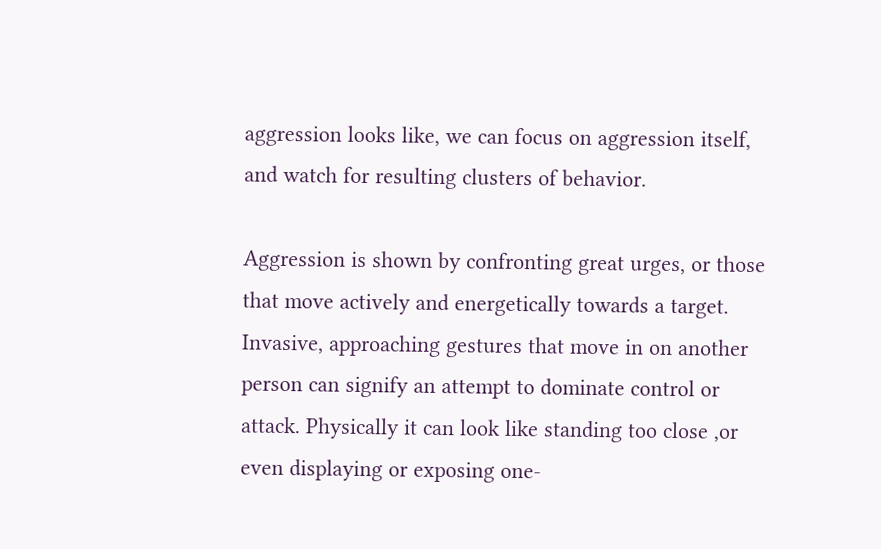aggression looks like, we can focus on aggression itself, and watch for resulting clusters of behavior.

Aggression is shown by confronting great urges, or those that move actively and energetically towards a target. Invasive, approaching gestures that move in on another person can signify an attempt to dominate control or attack. Physically it can look like standing too close ,or even displaying or exposing one-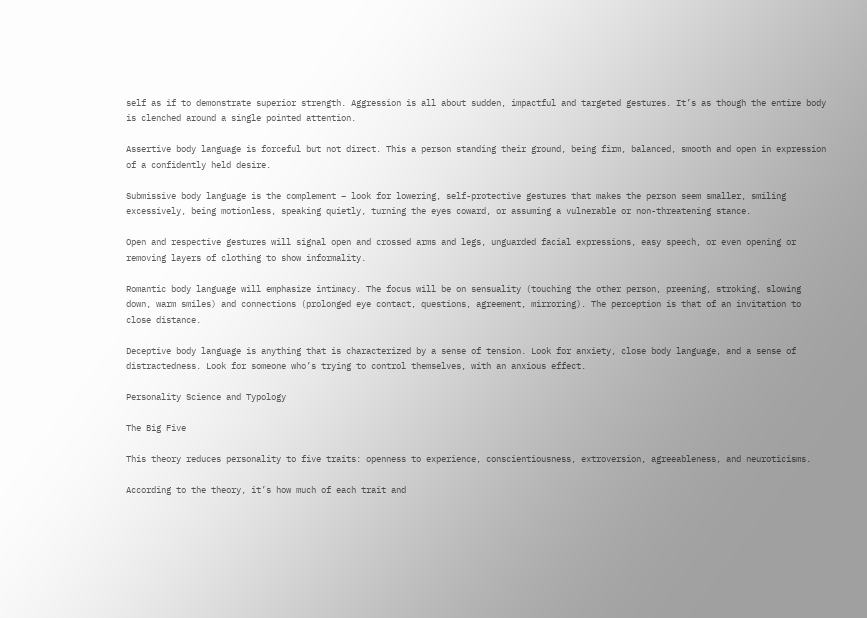self as if to demonstrate superior strength. Aggression is all about sudden, impactful and targeted gestures. It’s as though the entire body is clenched around a single pointed attention.

Assertive body language is forceful but not direct. This a person standing their ground, being firm, balanced, smooth and open in expression of a confidently held desire.

Submissive body language is the complement – look for lowering, self-protective gestures that makes the person seem smaller, smiling excessively, being motionless, speaking quietly, turning the eyes coward, or assuming a vulnerable or non-threatening stance.

Open and respective gestures will signal open and crossed arms and legs, unguarded facial expressions, easy speech, or even opening or removing layers of clothing to show informality.

Romantic body language will emphasize intimacy. The focus will be on sensuality (touching the other person, preening, stroking, slowing down, warm smiles) and connections (prolonged eye contact, questions, agreement, mirroring). The perception is that of an invitation to close distance.

Deceptive body language is anything that is characterized by a sense of tension. Look for anxiety, close body language, and a sense of distractedness. Look for someone who’s trying to control themselves, with an anxious effect.

Personality Science and Typology

The Big Five

This theory reduces personality to five traits: openness to experience, conscientiousness, extroversion, agreeableness, and neuroticisms.

According to the theory, it’s how much of each trait and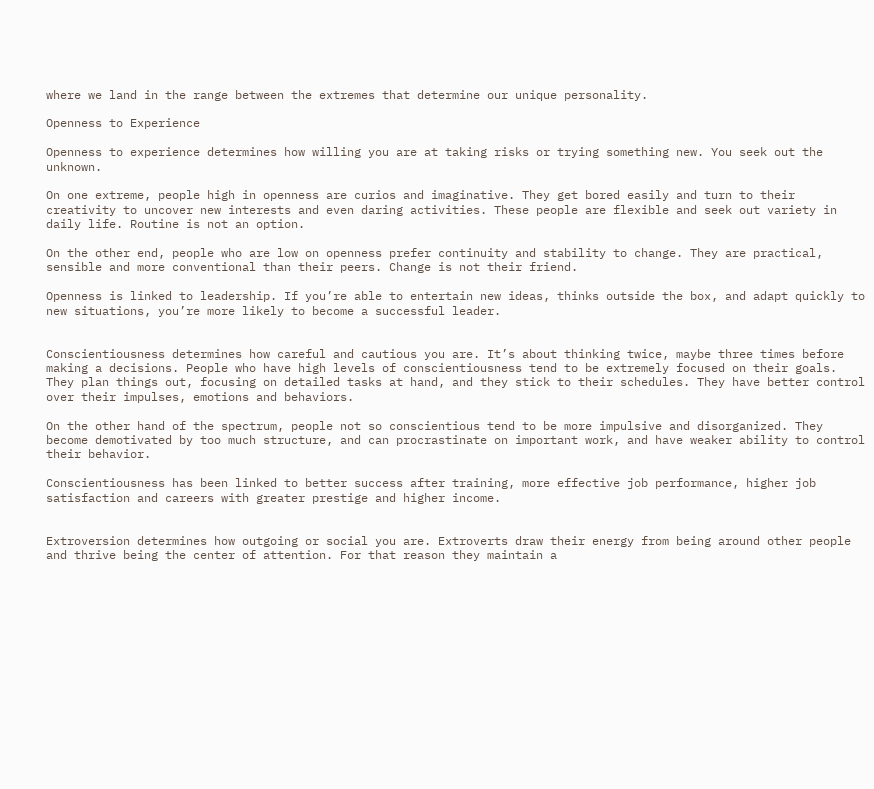where we land in the range between the extremes that determine our unique personality.

Openness to Experience

Openness to experience determines how willing you are at taking risks or trying something new. You seek out the unknown.

On one extreme, people high in openness are curios and imaginative. They get bored easily and turn to their creativity to uncover new interests and even daring activities. These people are flexible and seek out variety in daily life. Routine is not an option.

On the other end, people who are low on openness prefer continuity and stability to change. They are practical, sensible and more conventional than their peers. Change is not their friend.

Openness is linked to leadership. If you’re able to entertain new ideas, thinks outside the box, and adapt quickly to new situations, you’re more likely to become a successful leader.


Conscientiousness determines how careful and cautious you are. It’s about thinking twice, maybe three times before making a decisions. People who have high levels of conscientiousness tend to be extremely focused on their goals. They plan things out, focusing on detailed tasks at hand, and they stick to their schedules. They have better control over their impulses, emotions and behaviors.

On the other hand of the spectrum, people not so conscientious tend to be more impulsive and disorganized. They become demotivated by too much structure, and can procrastinate on important work, and have weaker ability to control their behavior.

Conscientiousness has been linked to better success after training, more effective job performance, higher job satisfaction and careers with greater prestige and higher income.


Extroversion determines how outgoing or social you are. Extroverts draw their energy from being around other people and thrive being the center of attention. For that reason they maintain a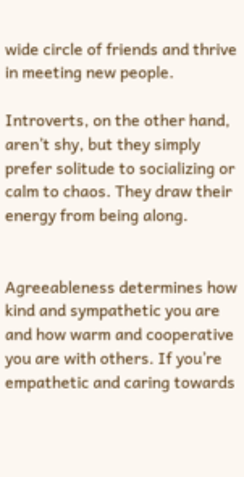wide circle of friends and thrive in meeting new people.

Introverts, on the other hand, aren’t shy, but they simply prefer solitude to socializing or calm to chaos. They draw their energy from being along.


Agreeableness determines how kind and sympathetic you are and how warm and cooperative you are with others. If you’re empathetic and caring towards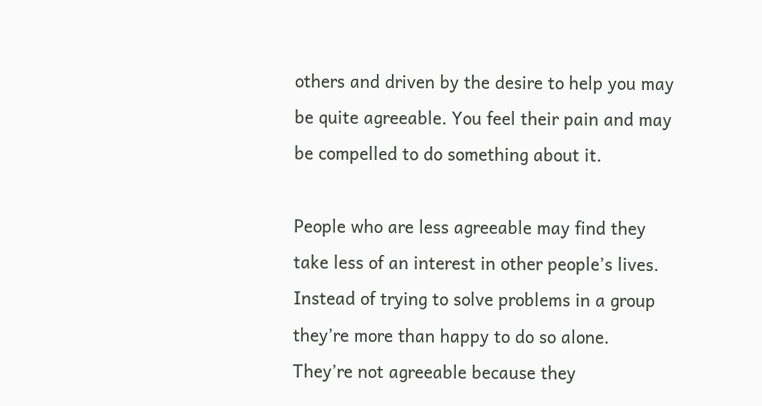others and driven by the desire to help you may be quite agreeable. You feel their pain and may be compelled to do something about it.

People who are less agreeable may find they take less of an interest in other people’s lives. Instead of trying to solve problems in a group they’re more than happy to do so alone. They’re not agreeable because they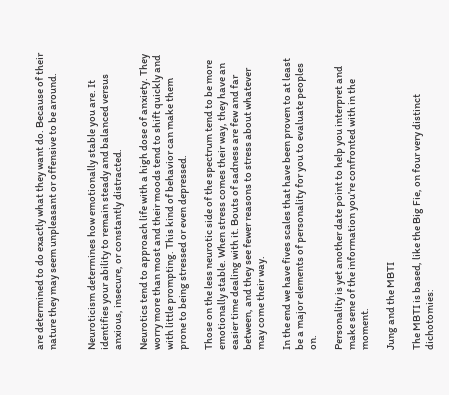are determined to do exactly what they want do. Because of their nature they may seem unpleasant or offensive to be around.


Neuroticism determines how emotionally stable you are. It identifies your ability to remain steady and balanced versus anxious, insecure, or constantly distracted.

Neurotics tend to approach life with a high dose of anxiety. They worry more than most and their moods tend to shift quickly and with little prompting. This kind of behavior can make them prone to being stressed or even depressed.

Those on the less neurotic side of the spectrum tend to be more emotionally stable. When stress comes their way, they have an easier time dealing with it. Bouts of sadness are few and far between, and they see fewer reasons to stress about whatever may come their way.

In the end we have fives scales that have been proven to at least be a major elements of personality for you to evaluate peoples on.

Personality is yet another date point to help you interpret and make sene of the information you’re confronted with in the moment.

Jung and the MBTI

The MBTI is based, like the Big Fie, on four very distinct dichotomies: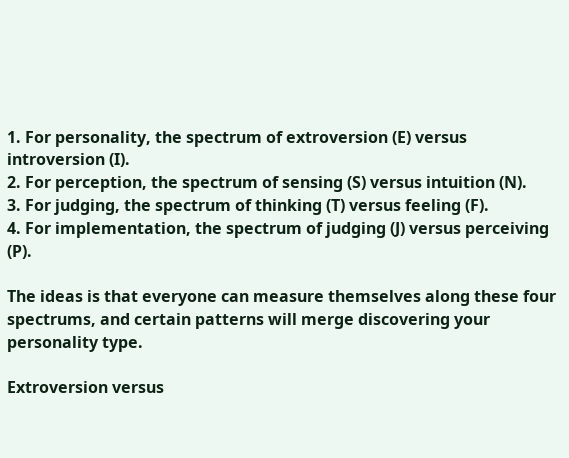1. For personality, the spectrum of extroversion (E) versus introversion (I).
2. For perception, the spectrum of sensing (S) versus intuition (N).
3. For judging, the spectrum of thinking (T) versus feeling (F).
4. For implementation, the spectrum of judging (J) versus perceiving (P).

The ideas is that everyone can measure themselves along these four spectrums, and certain patterns will merge discovering your personality type.

Extroversion versus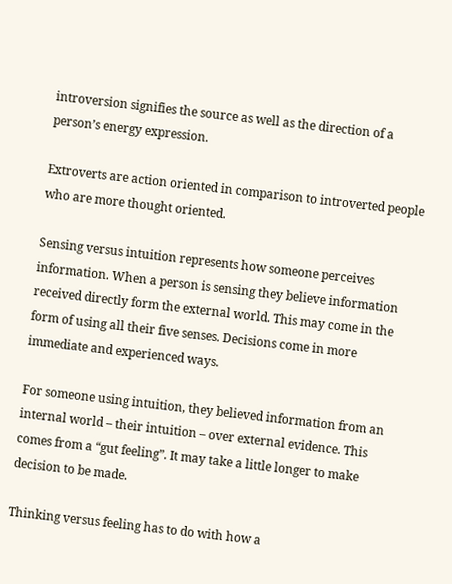introversion signifies the source as well as the direction of a person’s energy expression.

Extroverts are action oriented in comparison to introverted people who are more thought oriented.

Sensing versus intuition represents how someone perceives information. When a person is sensing they believe information received directly form the external world. This may come in the form of using all their five senses. Decisions come in more immediate and experienced ways.

For someone using intuition, they believed information from an internal world – their intuition – over external evidence. This comes from a “gut feeling”. It may take a little longer to make decision to be made.

Thinking versus feeling has to do with how a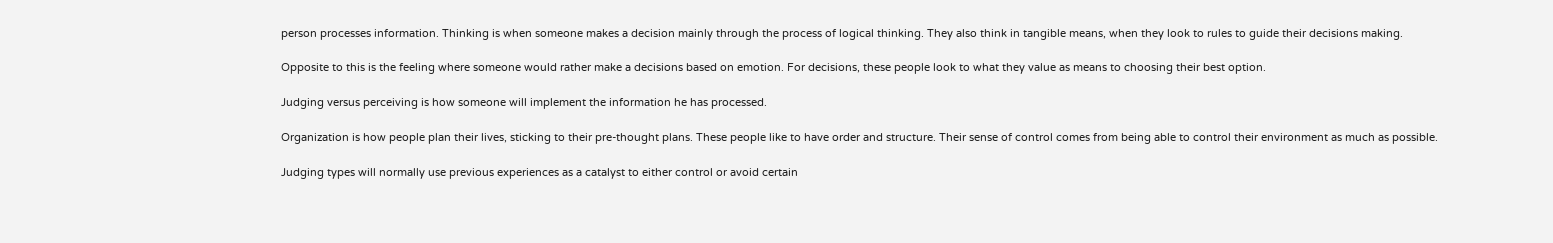person processes information. Thinking is when someone makes a decision mainly through the process of logical thinking. They also think in tangible means, when they look to rules to guide their decisions making.

Opposite to this is the feeling where someone would rather make a decisions based on emotion. For decisions, these people look to what they value as means to choosing their best option.

Judging versus perceiving is how someone will implement the information he has processed.

Organization is how people plan their lives, sticking to their pre-thought plans. These people like to have order and structure. Their sense of control comes from being able to control their environment as much as possible.

Judging types will normally use previous experiences as a catalyst to either control or avoid certain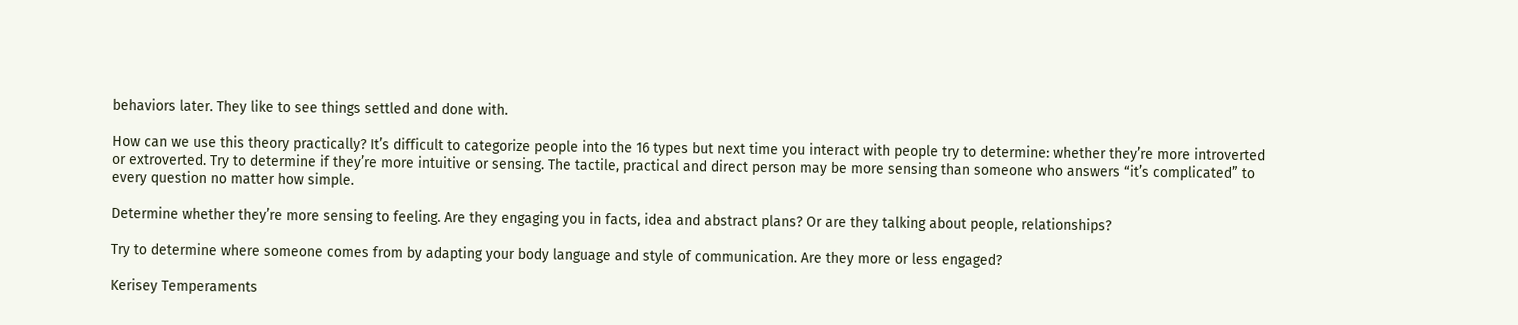behaviors later. They like to see things settled and done with.

How can we use this theory practically? It’s difficult to categorize people into the 16 types but next time you interact with people try to determine: whether they’re more introverted or extroverted. Try to determine if they’re more intuitive or sensing. The tactile, practical and direct person may be more sensing than someone who answers “it’s complicated” to every question no matter how simple.

Determine whether they’re more sensing to feeling. Are they engaging you in facts, idea and abstract plans? Or are they talking about people, relationships?

Try to determine where someone comes from by adapting your body language and style of communication. Are they more or less engaged?

Kerisey Temperaments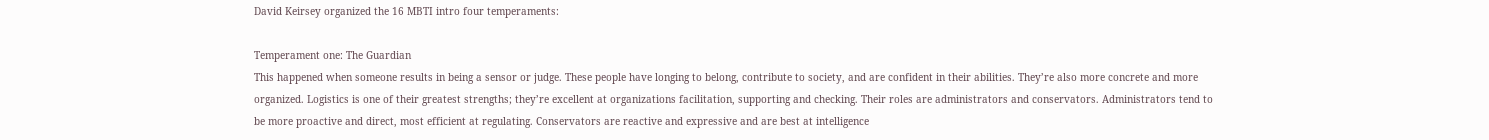David Keirsey organized the 16 MBTI intro four temperaments:

Temperament one: The Guardian
This happened when someone results in being a sensor or judge. These people have longing to belong, contribute to society, and are confident in their abilities. They’re also more concrete and more organized. Logistics is one of their greatest strengths; they’re excellent at organizations facilitation, supporting and checking. Their roles are administrators and conservators. Administrators tend to be more proactive and direct, most efficient at regulating. Conservators are reactive and expressive and are best at intelligence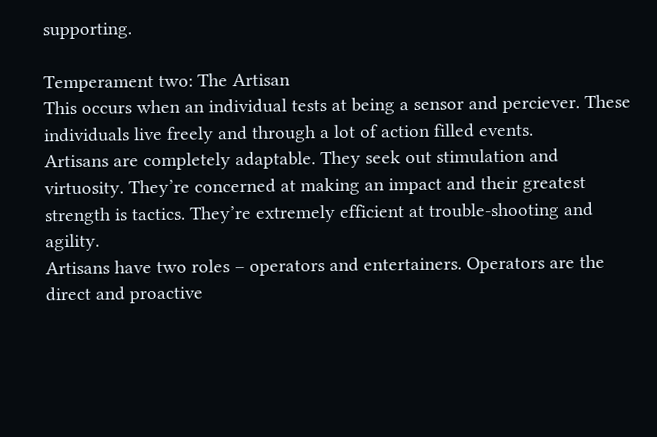supporting.

Temperament two: The Artisan
This occurs when an individual tests at being a sensor and perciever. These individuals live freely and through a lot of action filled events.
Artisans are completely adaptable. They seek out stimulation and virtuosity. They’re concerned at making an impact and their greatest strength is tactics. They’re extremely efficient at trouble-shooting and agility.
Artisans have two roles – operators and entertainers. Operators are the direct and proactive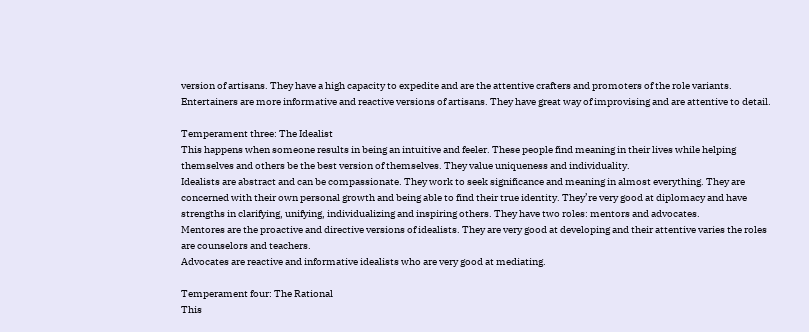version of artisans. They have a high capacity to expedite and are the attentive crafters and promoters of the role variants. Entertainers are more informative and reactive versions of artisans. They have great way of improvising and are attentive to detail.

Temperament three: The Idealist
This happens when someone results in being an intuitive and feeler. These people find meaning in their lives while helping themselves and others be the best version of themselves. They value uniqueness and individuality.
Idealists are abstract and can be compassionate. They work to seek significance and meaning in almost everything. They are concerned with their own personal growth and being able to find their true identity. They’re very good at diplomacy and have strengths in clarifying, unifying, individualizing and inspiring others. They have two roles: mentors and advocates.
Mentores are the proactive and directive versions of idealists. They are very good at developing and their attentive varies the roles are counselors and teachers.
Advocates are reactive and informative idealists who are very good at mediating.

Temperament four: The Rational
This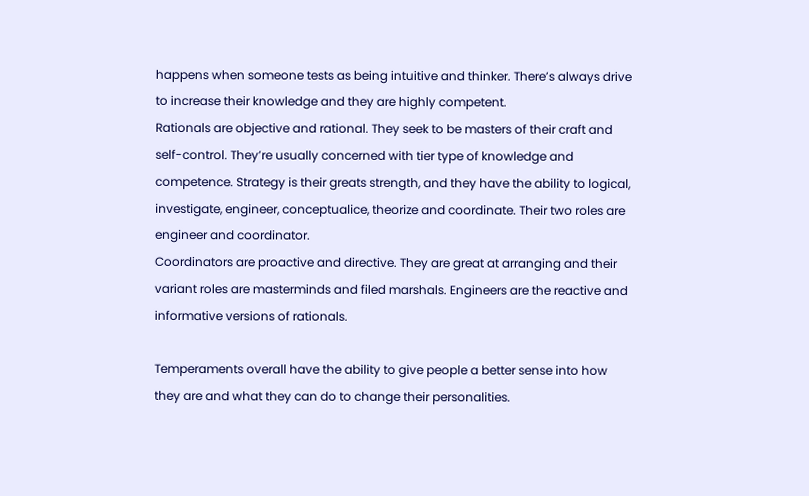happens when someone tests as being intuitive and thinker. There’s always drive to increase their knowledge and they are highly competent.
Rationals are objective and rational. They seek to be masters of their craft and self-control. They’re usually concerned with tier type of knowledge and competence. Strategy is their greats strength, and they have the ability to logical, investigate, engineer, conceptualice, theorize and coordinate. Their two roles are engineer and coordinator.
Coordinators are proactive and directive. They are great at arranging and their variant roles are masterminds and filed marshals. Engineers are the reactive and informative versions of rationals.

Temperaments overall have the ability to give people a better sense into how they are and what they can do to change their personalities.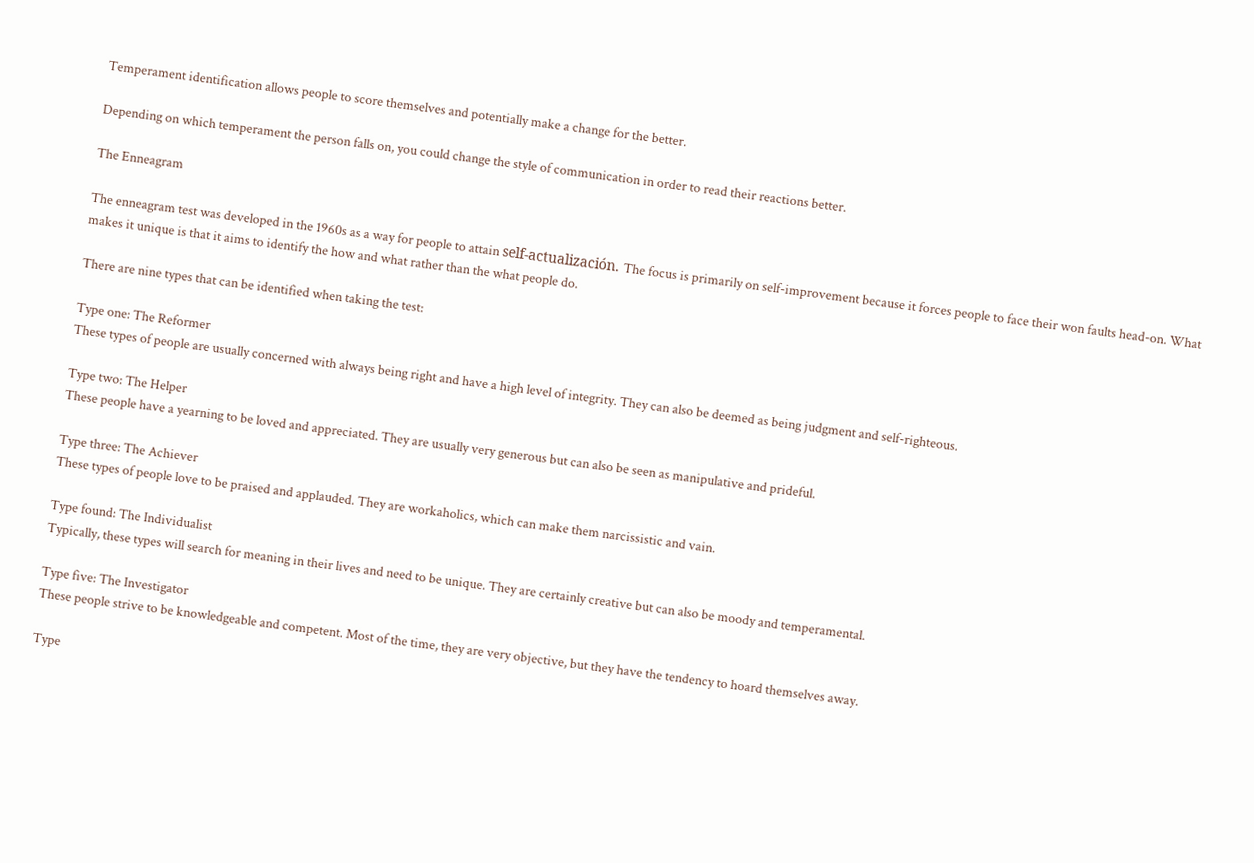Temperament identification allows people to score themselves and potentially make a change for the better.

Depending on which temperament the person falls on, you could change the style of communication in order to read their reactions better.

The Enneagram

The enneagram test was developed in the 1960s as a way for people to attain self-actualización. The focus is primarily on self-improvement because it forces people to face their won faults head-on. What makes it unique is that it aims to identify the how and what rather than the what people do.

There are nine types that can be identified when taking the test:

Type one: The Reformer
These types of people are usually concerned with always being right and have a high level of integrity. They can also be deemed as being judgment and self-righteous.

Type two: The Helper
These people have a yearning to be loved and appreciated. They are usually very generous but can also be seen as manipulative and prideful.

Type three: The Achiever
These types of people love to be praised and applauded. They are workaholics, which can make them narcissistic and vain.

Type found: The Individualist
Typically, these types will search for meaning in their lives and need to be unique. They are certainly creative but can also be moody and temperamental.

Type five: The Investigator
These people strive to be knowledgeable and competent. Most of the time, they are very objective, but they have the tendency to hoard themselves away.

Type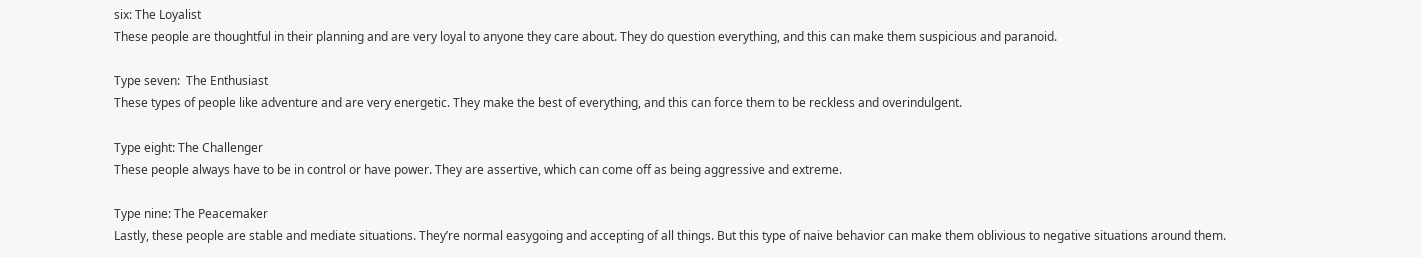six: The Loyalist
These people are thoughtful in their planning and are very loyal to anyone they care about. They do question everything, and this can make them suspicious and paranoid.

Type seven:  The Enthusiast
These types of people like adventure and are very energetic. They make the best of everything, and this can force them to be reckless and overindulgent.

Type eight: The Challenger
These people always have to be in control or have power. They are assertive, which can come off as being aggressive and extreme.

Type nine: The Peacemaker
Lastly, these people are stable and mediate situations. They’re normal easygoing and accepting of all things. But this type of naive behavior can make them oblivious to negative situations around them.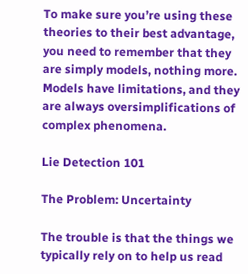To make sure you’re using these theories to their best advantage, you need to remember that they are simply models, nothing more. Models have limitations, and they are always oversimplifications of complex phenomena.

Lie Detection 101

The Problem: Uncertainty

The trouble is that the things we typically rely on to help us read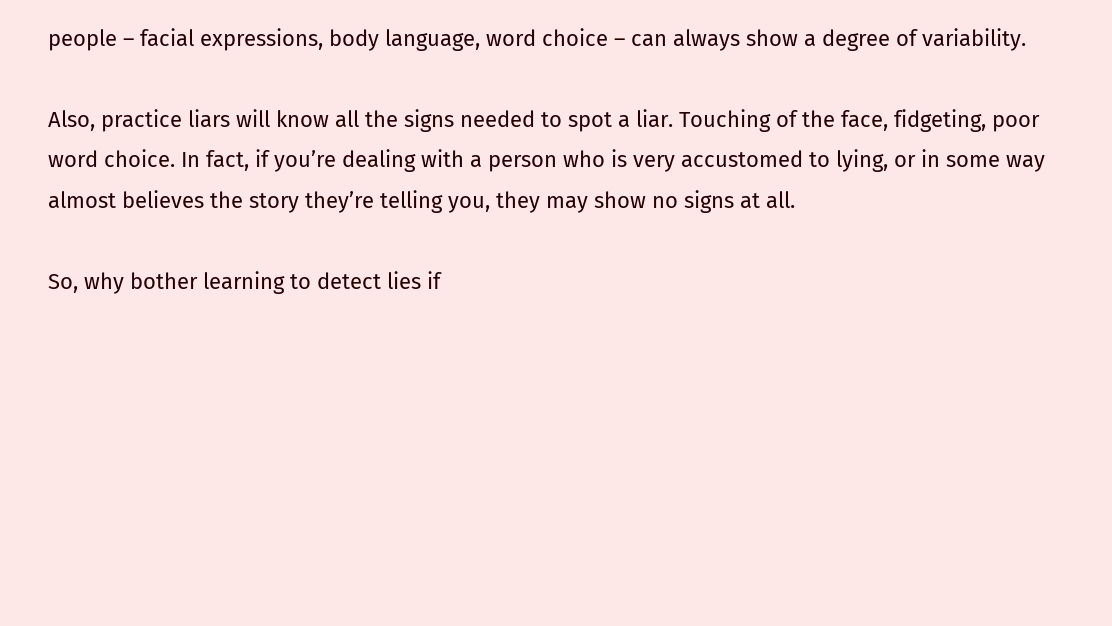people – facial expressions, body language, word choice – can always show a degree of variability.

Also, practice liars will know all the signs needed to spot a liar. Touching of the face, fidgeting, poor word choice. In fact, if you’re dealing with a person who is very accustomed to lying, or in some way almost believes the story they’re telling you, they may show no signs at all.

So, why bother learning to detect lies if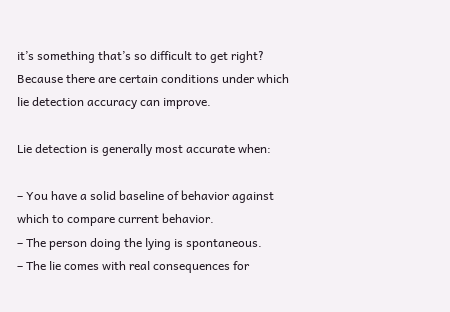it’s something that’s so difficult to get right? Because there are certain conditions under which lie detection accuracy can improve.

Lie detection is generally most accurate when:

– You have a solid baseline of behavior against which to compare current behavior.
– The person doing the lying is spontaneous.
– The lie comes with real consequences for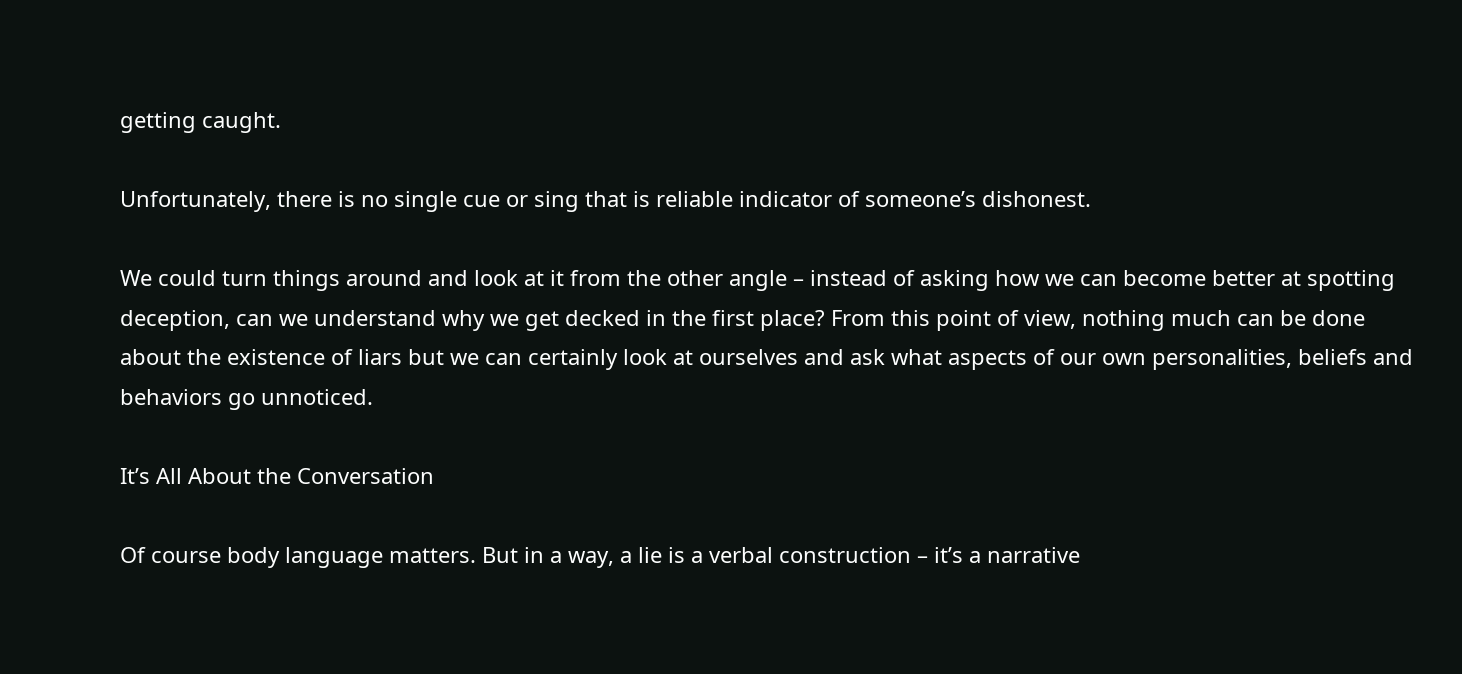getting caught.

Unfortunately, there is no single cue or sing that is reliable indicator of someone’s dishonest.

We could turn things around and look at it from the other angle – instead of asking how we can become better at spotting deception, can we understand why we get decked in the first place? From this point of view, nothing much can be done about the existence of liars but we can certainly look at ourselves and ask what aspects of our own personalities, beliefs and behaviors go unnoticed.

It’s All About the Conversation

Of course body language matters. But in a way, a lie is a verbal construction – it’s a narrative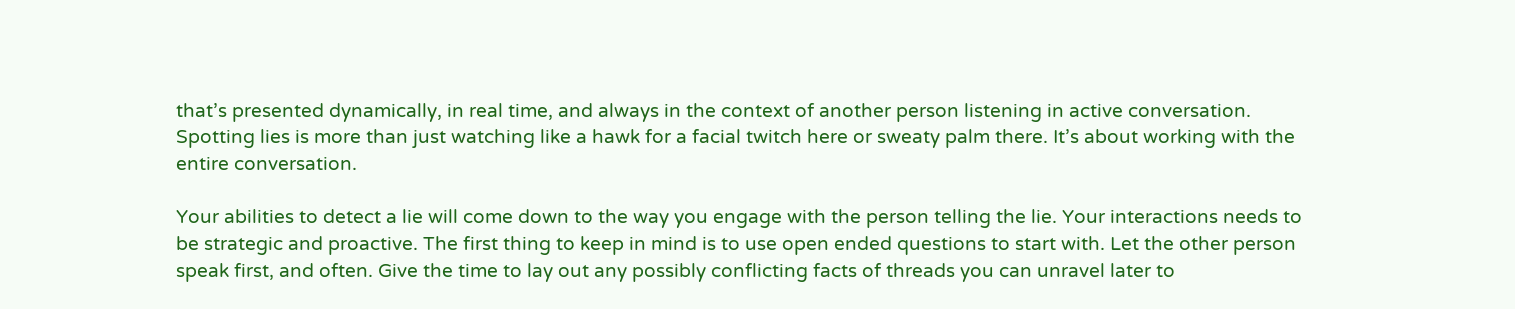that’s presented dynamically, in real time, and always in the context of another person listening in active conversation. Spotting lies is more than just watching like a hawk for a facial twitch here or sweaty palm there. It’s about working with the entire conversation.

Your abilities to detect a lie will come down to the way you engage with the person telling the lie. Your interactions needs to be strategic and proactive. The first thing to keep in mind is to use open ended questions to start with. Let the other person speak first, and often. Give the time to lay out any possibly conflicting facts of threads you can unravel later to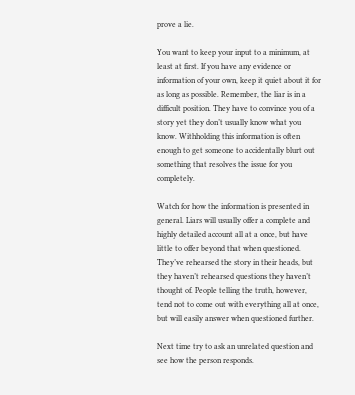prove a lie.

You want to keep your input to a minimum, at least at first. If you have any evidence or information of your own, keep it quiet about it for as long as possible. Remember, the liar is in a difficult position. They have to convince you of a story yet they don’t usually know what you know. Withholding this information is often enough to get someone to accidentally blurt out something that resolves the issue for you completely.

Watch for how the information is presented in general. Liars will usually offer a complete and highly detailed account all at a once, but have little to offer beyond that when questioned. They’ve rehearsed the story in their heads, but they haven’t rehearsed questions they haven’t thought of. People telling the truth, however, tend not to come out with everything all at once, but will easily answer when questioned further.

Next time try to ask an unrelated question and see how the person responds.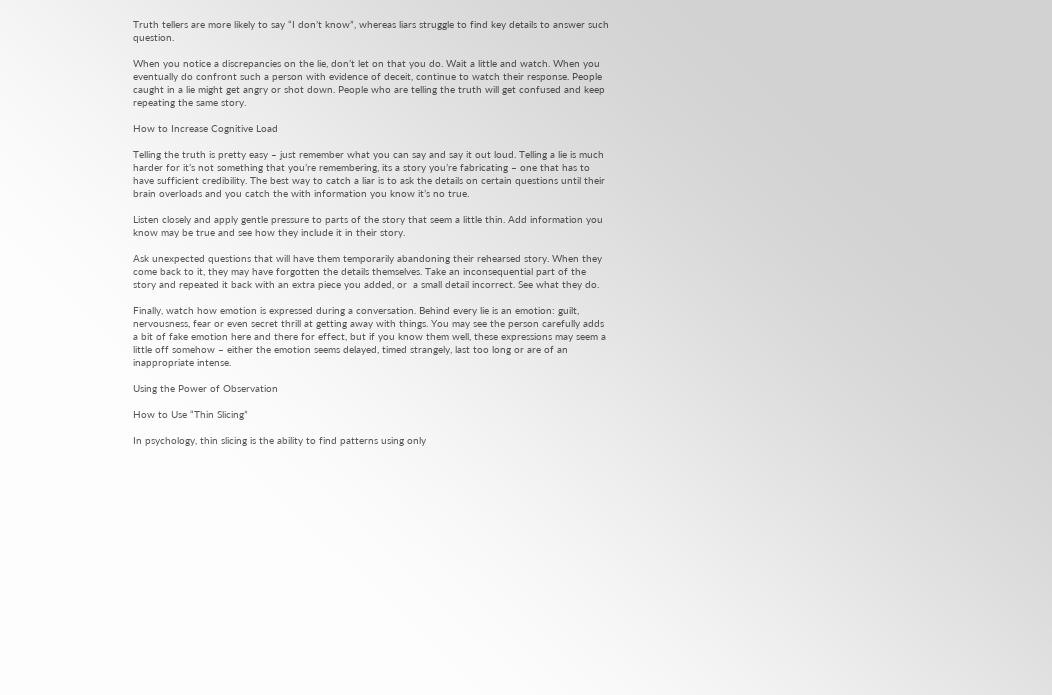Truth tellers are more likely to say “I don’t know”, whereas liars struggle to find key details to answer such question.

When you notice a discrepancies on the lie, don’t let on that you do. Wait a little and watch. When you eventually do confront such a person with evidence of deceit, continue to watch their response. People caught in a lie might get angry or shot down. People who are telling the truth will get confused and keep repeating the same story.

How to Increase Cognitive Load

Telling the truth is pretty easy – just remember what you can say and say it out loud. Telling a lie is much harder for it’s not something that you’re remembering, its a story you’re fabricating – one that has to have sufficient credibility. The best way to catch a liar is to ask the details on certain questions until their brain overloads and you catch the with information you know it’s no true.

Listen closely and apply gentle pressure to parts of the story that seem a little thin. Add information you know may be true and see how they include it in their story.

Ask unexpected questions that will have them temporarily abandoning their rehearsed story. When they come back to it, they may have forgotten the details themselves. Take an inconsequential part of the story and repeated it back with an extra piece you added, or  a small detail incorrect. See what they do.

Finally, watch how emotion is expressed during a conversation. Behind every lie is an emotion: guilt, nervousness, fear or even secret thrill at getting away with things. You may see the person carefully adds a bit of fake emotion here and there for effect, but if you know them well, these expressions may seem a little off somehow – either the emotion seems delayed, timed strangely, last too long or are of an inappropriate intense.

Using the Power of Observation

How to Use “Thin Slicing”

In psychology, thin slicing is the ability to find patterns using only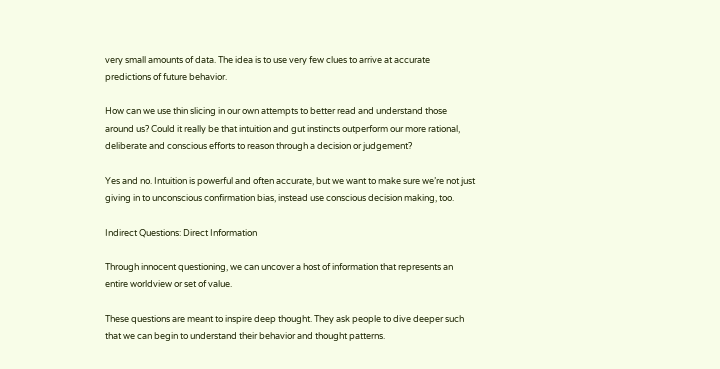very small amounts of data. The idea is to use very few clues to arrive at accurate predictions of future behavior.

How can we use thin slicing in our own attempts to better read and understand those around us? Could it really be that intuition and gut instincts outperform our more rational, deliberate and conscious efforts to reason through a decision or judgement?

Yes and no. Intuition is powerful and often accurate, but we want to make sure we’re not just giving in to unconscious confirmation bias, instead use conscious decision making, too.

Indirect Questions: Direct Information

Through innocent questioning, we can uncover a host of information that represents an entire worldview or set of value.

These questions are meant to inspire deep thought. They ask people to dive deeper such that we can begin to understand their behavior and thought patterns.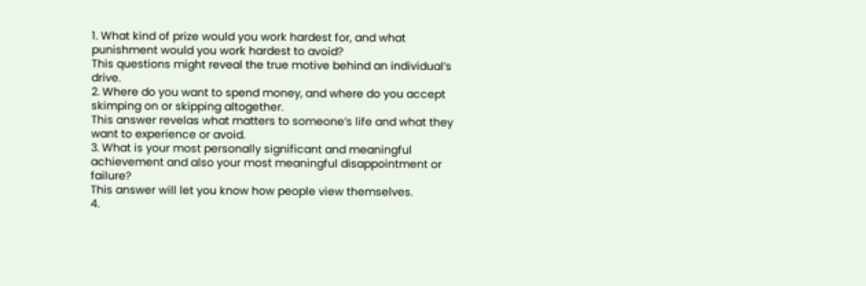1. What kind of prize would you work hardest for, and what punishment would you work hardest to avoid?
This questions might reveal the true motive behind an individual’s drive.
2. Where do you want to spend money, and where do you accept skimping on or skipping altogether.
This answer revelas what matters to someone’s life and what they want to experience or avoid.
3. What is your most personally significant and meaningful achievement and also your most meaningful disappointment or failure?
This answer will let you know how people view themselves.
4.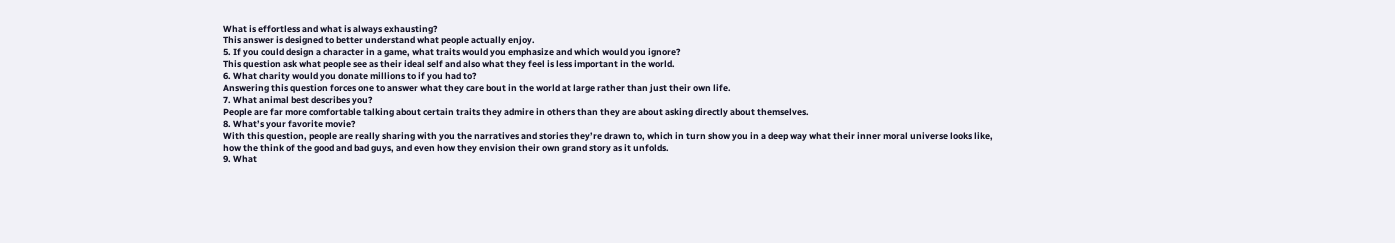What is effortless and what is always exhausting?
This answer is designed to better understand what people actually enjoy.
5. If you could design a character in a game, what traits would you emphasize and which would you ignore?
This question ask what people see as their ideal self and also what they feel is less important in the world.
6. What charity would you donate millions to if you had to?
Answering this question forces one to answer what they care bout in the world at large rather than just their own life.
7. What animal best describes you?
People are far more comfortable talking about certain traits they admire in others than they are about asking directly about themselves.
8. What’s your favorite movie?
With this question, people are really sharing with you the narratives and stories they’re drawn to, which in turn show you in a deep way what their inner moral universe looks like, how the think of the good and bad guys, and even how they envision their own grand story as it unfolds.
9. What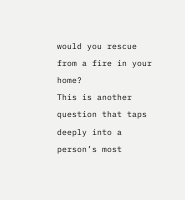would you rescue from a fire in your home?
This is another question that taps deeply into a person’s most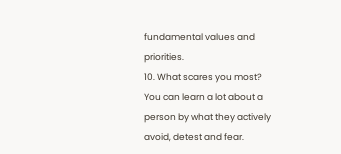fundamental values and priorities.
10. What scares you most?
You can learn a lot about a person by what they actively avoid, detest and fear.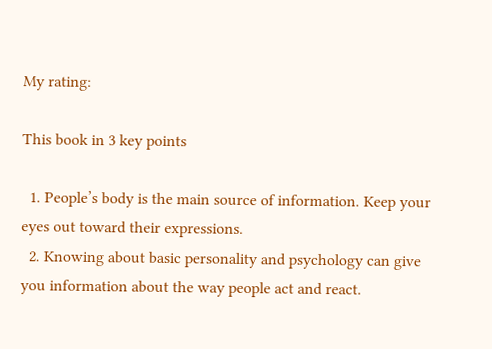My rating:

This book in 3 key points

  1. People’s body is the main source of information. Keep your eyes out toward their expressions.
  2. Knowing about basic personality and psychology can give you information about the way people act and react.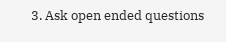3. Ask open ended questions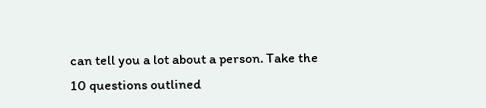can tell you a lot about a person. Take the 10 questions outlined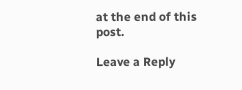at the end of this post.

Leave a Reply